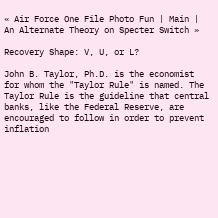« Air Force One File Photo Fun | Main | An Alternate Theory on Specter Switch »

Recovery Shape: V, U, or L?

John B. Taylor, Ph.D. is the economist for whom the "Taylor Rule" is named. The Taylor Rule is the guideline that central banks, like the Federal Reserve, are encouraged to follow in order to prevent inflation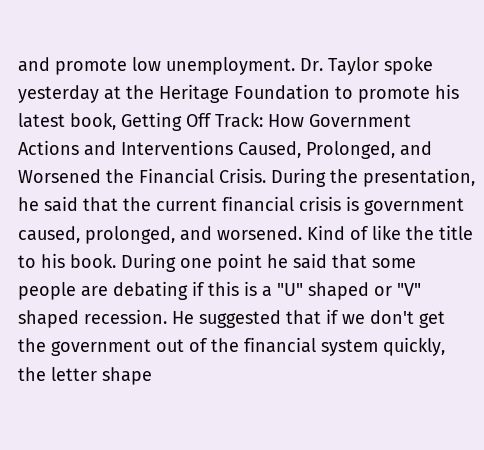and promote low unemployment. Dr. Taylor spoke yesterday at the Heritage Foundation to promote his latest book, Getting Off Track: How Government Actions and Interventions Caused, Prolonged, and Worsened the Financial Crisis. During the presentation, he said that the current financial crisis is government caused, prolonged, and worsened. Kind of like the title to his book. During one point he said that some people are debating if this is a "U" shaped or "V" shaped recession. He suggested that if we don't get the government out of the financial system quickly, the letter shape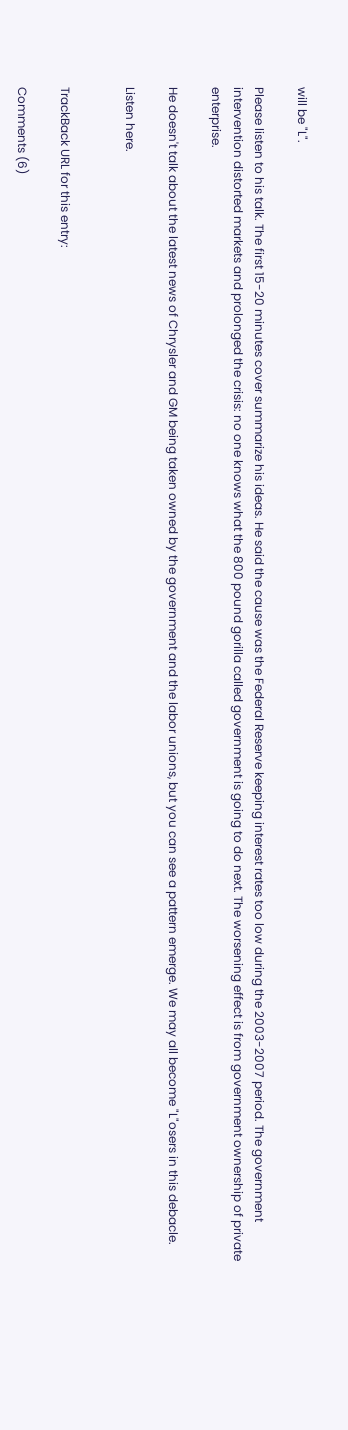will be "L".

Please listen to his talk. The first 15-20 minutes cover summarize his ideas. He said the cause was the Federal Reserve keeping interest rates too low during the 2003-2007 period. The government intervention distorted markets and prolonged the crisis: no one knows what the 800 pound gorilla called government is going to do next. The worsening effect is from government ownership of private enterprise.

He doesn't talk about the latest news of Chrysler and GM being taken owned by the government and the labor unions, but you can see a pattern emerge. We may all become "L"osers in this debacle.

Listen here.


TrackBack URL for this entry:

Comments (6)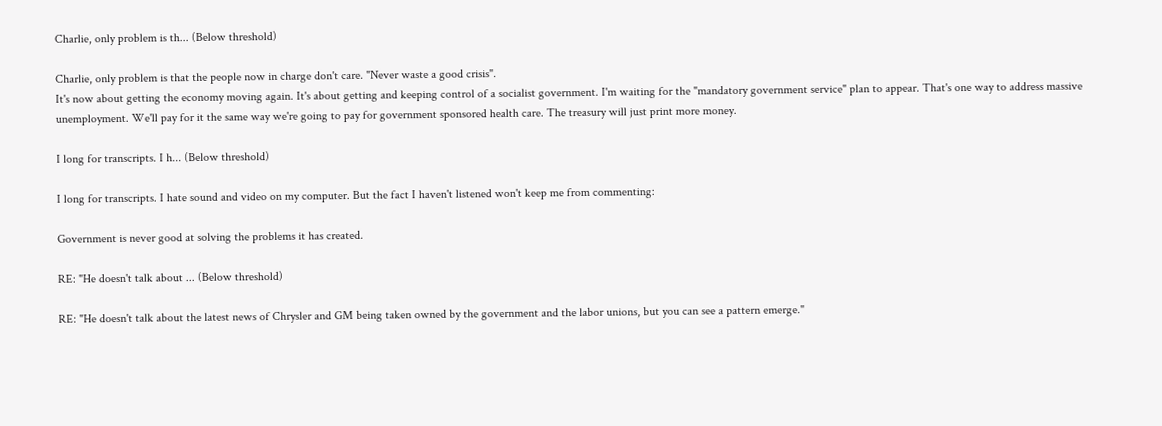Charlie, only problem is th... (Below threshold)

Charlie, only problem is that the people now in charge don't care. "Never waste a good crisis".
It's now about getting the economy moving again. It's about getting and keeping control of a socialist government. I'm waiting for the "mandatory government service" plan to appear. That's one way to address massive unemployment. We'll pay for it the same way we're going to pay for government sponsored health care. The treasury will just print more money.

I long for transcripts. I h... (Below threshold)

I long for transcripts. I hate sound and video on my computer. But the fact I haven't listened won't keep me from commenting:

Government is never good at solving the problems it has created.

RE: "He doesn't talk about ... (Below threshold)

RE: "He doesn't talk about the latest news of Chrysler and GM being taken owned by the government and the labor unions, but you can see a pattern emerge."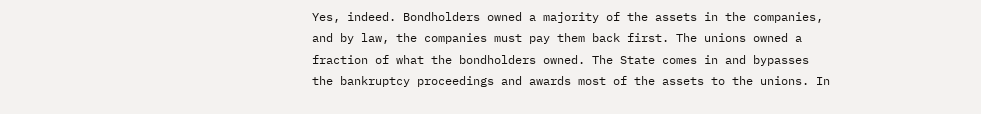Yes, indeed. Bondholders owned a majority of the assets in the companies, and by law, the companies must pay them back first. The unions owned a fraction of what the bondholders owned. The State comes in and bypasses the bankruptcy proceedings and awards most of the assets to the unions. In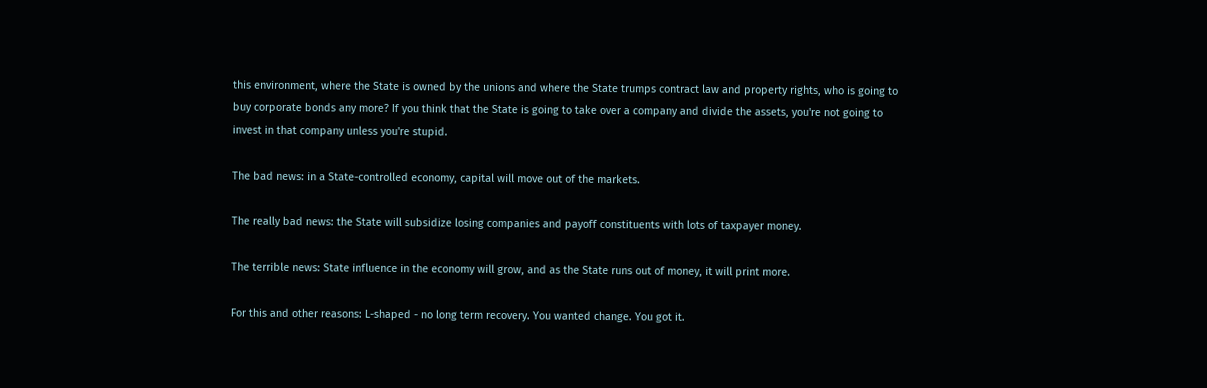this environment, where the State is owned by the unions and where the State trumps contract law and property rights, who is going to buy corporate bonds any more? If you think that the State is going to take over a company and divide the assets, you're not going to invest in that company unless you're stupid.

The bad news: in a State-controlled economy, capital will move out of the markets.

The really bad news: the State will subsidize losing companies and payoff constituents with lots of taxpayer money.

The terrible news: State influence in the economy will grow, and as the State runs out of money, it will print more.

For this and other reasons: L-shaped - no long term recovery. You wanted change. You got it.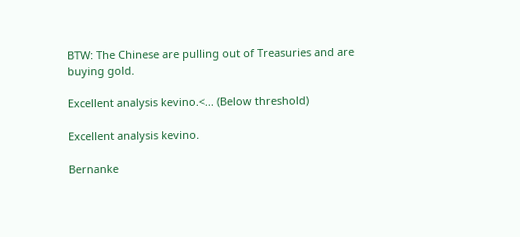BTW: The Chinese are pulling out of Treasuries and are buying gold.

Excellent analysis kevino.<... (Below threshold)

Excellent analysis kevino.

Bernanke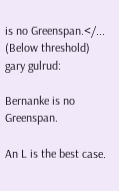is no Greenspan.</... (Below threshold)
gary gulrud:

Bernanke is no Greenspan.

An L is the best case.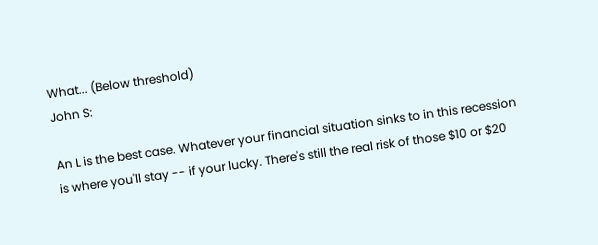What... (Below threshold)
John S:

An L is the best case. Whatever your financial situation sinks to in this recession is where you'll stay -- if your lucky. There's still the real risk of those $10 or $20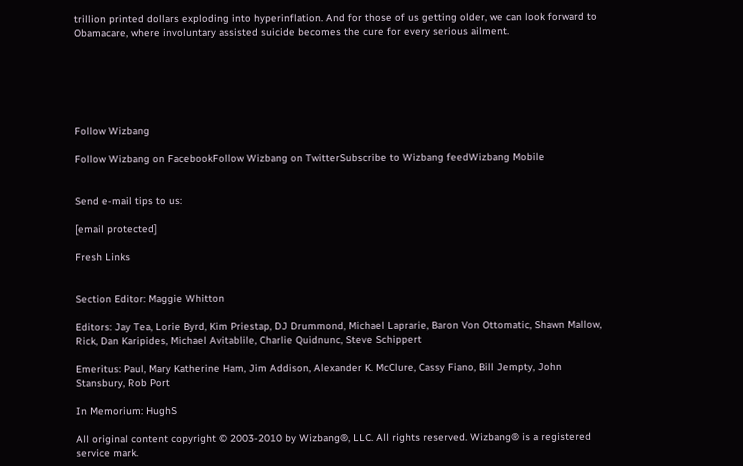trillion printed dollars exploding into hyperinflation. And for those of us getting older, we can look forward to Obamacare, where involuntary assisted suicide becomes the cure for every serious ailment.






Follow Wizbang

Follow Wizbang on FacebookFollow Wizbang on TwitterSubscribe to Wizbang feedWizbang Mobile


Send e-mail tips to us:

[email protected]

Fresh Links


Section Editor: Maggie Whitton

Editors: Jay Tea, Lorie Byrd, Kim Priestap, DJ Drummond, Michael Laprarie, Baron Von Ottomatic, Shawn Mallow, Rick, Dan Karipides, Michael Avitablile, Charlie Quidnunc, Steve Schippert

Emeritus: Paul, Mary Katherine Ham, Jim Addison, Alexander K. McClure, Cassy Fiano, Bill Jempty, John Stansbury, Rob Port

In Memorium: HughS

All original content copyright © 2003-2010 by Wizbang®, LLC. All rights reserved. Wizbang® is a registered service mark.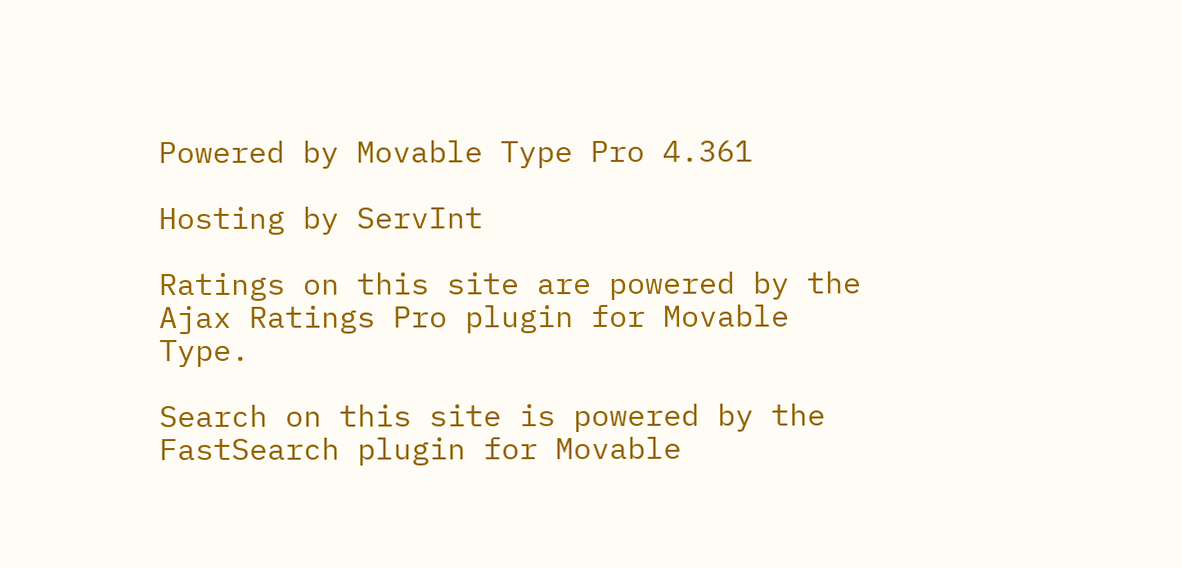Powered by Movable Type Pro 4.361

Hosting by ServInt

Ratings on this site are powered by the Ajax Ratings Pro plugin for Movable Type.

Search on this site is powered by the FastSearch plugin for Movable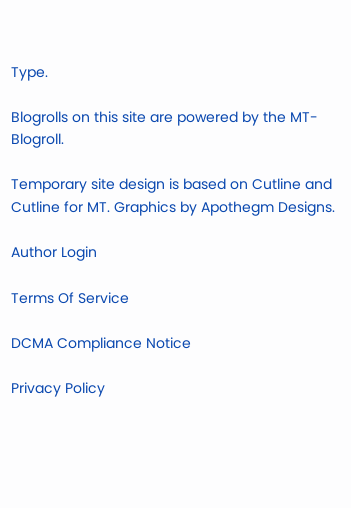Type.

Blogrolls on this site are powered by the MT-Blogroll.

Temporary site design is based on Cutline and Cutline for MT. Graphics by Apothegm Designs.

Author Login

Terms Of Service

DCMA Compliance Notice

Privacy Policy